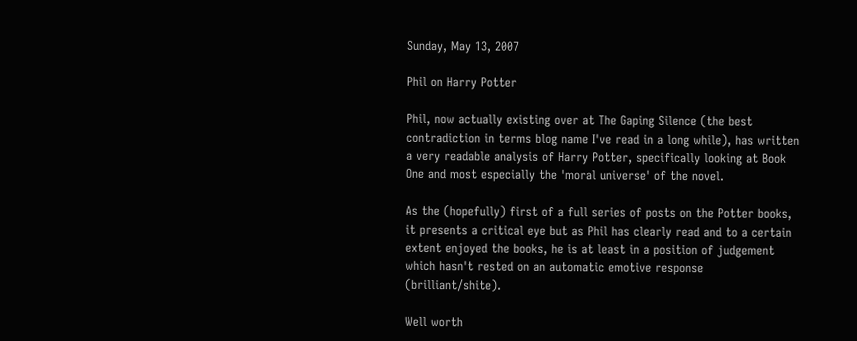Sunday, May 13, 2007

Phil on Harry Potter

Phil, now actually existing over at The Gaping Silence (the best contradiction in terms blog name I've read in a long while), has written a very readable analysis of Harry Potter, specifically looking at Book One and most especially the 'moral universe' of the novel.

As the (hopefully) first of a full series of posts on the Potter books, it presents a critical eye but as Phil has clearly read and to a certain extent enjoyed the books, he is at least in a position of judgement which hasn't rested on an automatic emotive response (brilliant/shite).

Well worth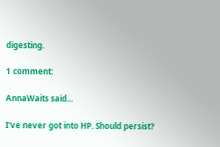digesting.

1 comment:

AnnaWaits said...

I've never got into HP. Should persist?